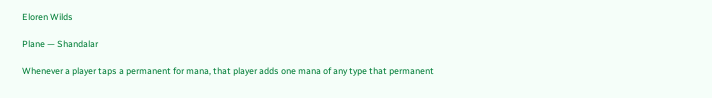Eloren Wilds

Plane — Shandalar

Whenever a player taps a permanent for mana, that player adds one mana of any type that permanent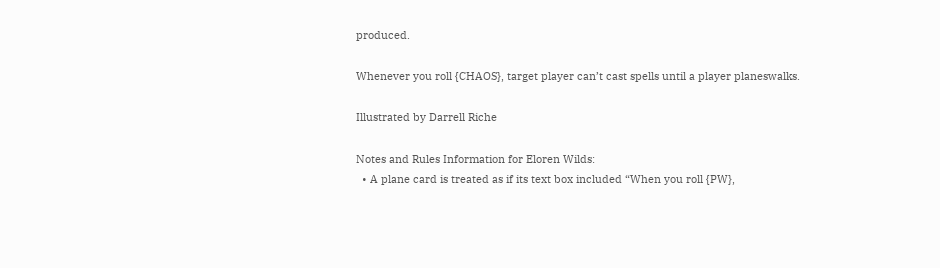produced.

Whenever you roll {CHAOS}, target player can’t cast spells until a player planeswalks.

Illustrated by Darrell Riche

Notes and Rules Information for Eloren Wilds:
  • A plane card is treated as if its text box included “When you roll {PW},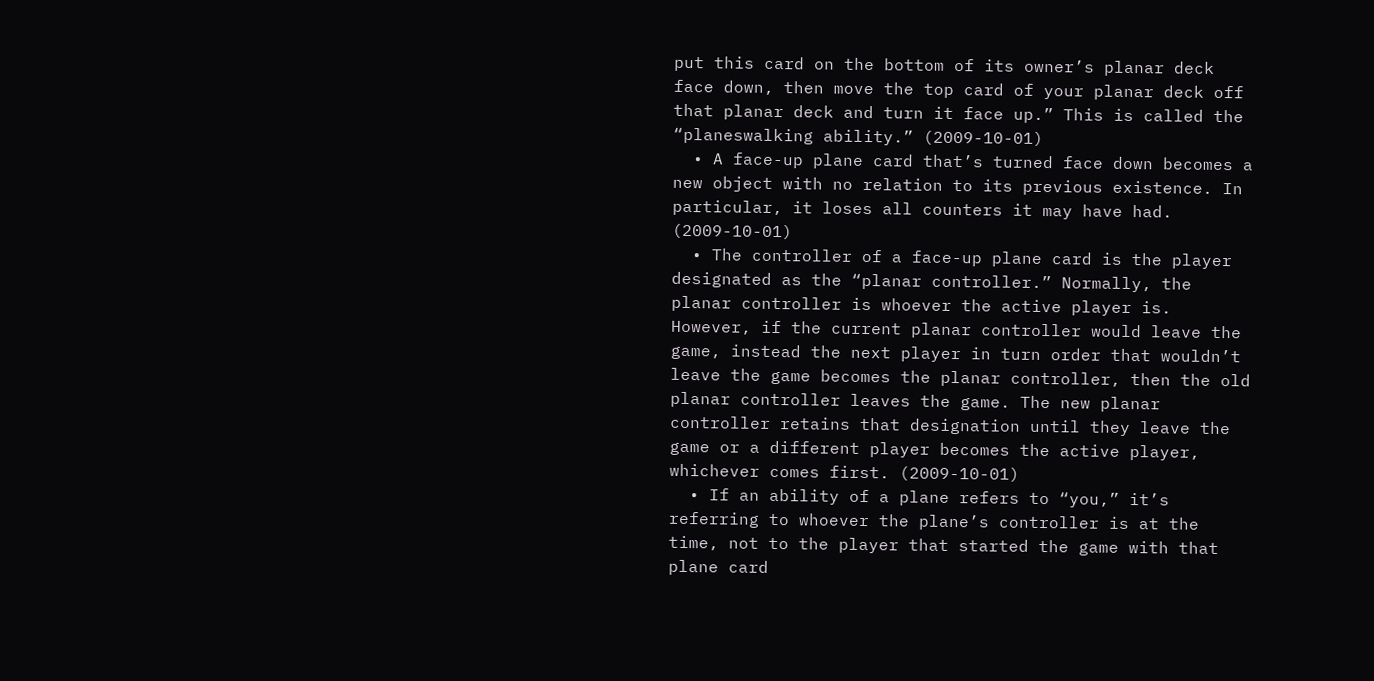put this card on the bottom of its owner’s planar deck face down, then move the top card of your planar deck off that planar deck and turn it face up.” This is called the “planeswalking ability.” (2009-10-01)
  • A face-up plane card that’s turned face down becomes a new object with no relation to its previous existence. In particular, it loses all counters it may have had. (2009-10-01)
  • The controller of a face-up plane card is the player designated as the “planar controller.” Normally, the planar controller is whoever the active player is. However, if the current planar controller would leave the game, instead the next player in turn order that wouldn’t leave the game becomes the planar controller, then the old planar controller leaves the game. The new planar controller retains that designation until they leave the game or a different player becomes the active player, whichever comes first. (2009-10-01)
  • If an ability of a plane refers to “you,” it’s referring to whoever the plane’s controller is at the time, not to the player that started the game with that plane card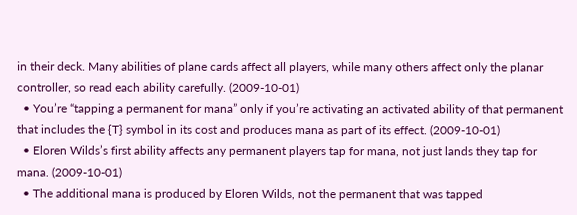in their deck. Many abilities of plane cards affect all players, while many others affect only the planar controller, so read each ability carefully. (2009-10-01)
  • You’re “tapping a permanent for mana” only if you’re activating an activated ability of that permanent that includes the {T} symbol in its cost and produces mana as part of its effect. (2009-10-01)
  • Eloren Wilds’s first ability affects any permanent players tap for mana, not just lands they tap for mana. (2009-10-01)
  • The additional mana is produced by Eloren Wilds, not the permanent that was tapped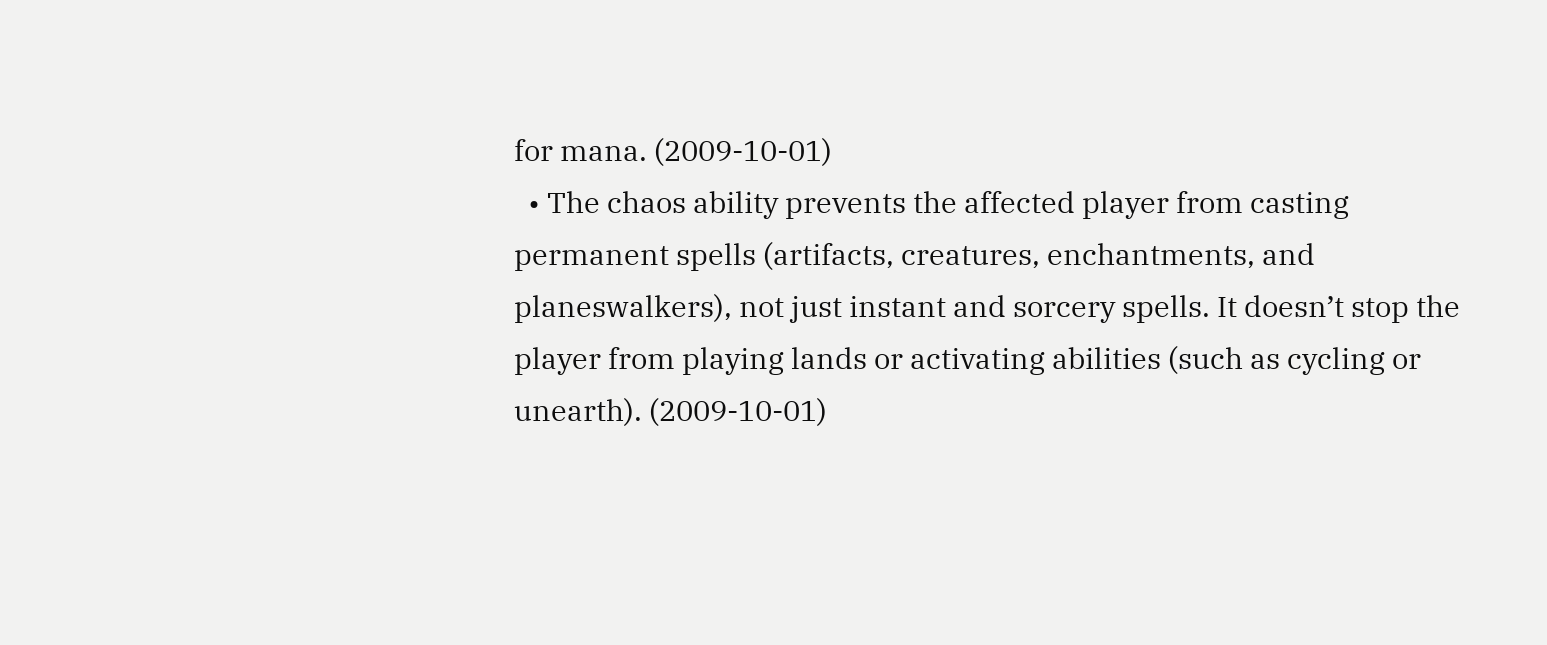for mana. (2009-10-01)
  • The chaos ability prevents the affected player from casting permanent spells (artifacts, creatures, enchantments, and planeswalkers), not just instant and sorcery spells. It doesn’t stop the player from playing lands or activating abilities (such as cycling or unearth). (2009-10-01)